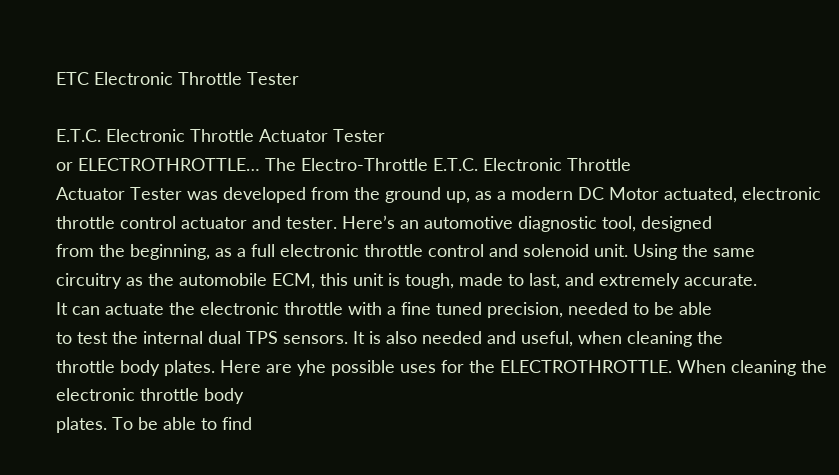ETC Electronic Throttle Tester

E.T.C. Electronic Throttle Actuator Tester
or ELECTROTHROTTLE… The Electro-Throttle E.T.C. Electronic Throttle
Actuator Tester was developed from the ground up, as a modern DC Motor actuated, electronic
throttle control actuator and tester. Here’s an automotive diagnostic tool, designed
from the beginning, as a full electronic throttle control and solenoid unit. Using the same
circuitry as the automobile ECM, this unit is tough, made to last, and extremely accurate.
It can actuate the electronic throttle with a fine tuned precision, needed to be able
to test the internal dual TPS sensors. It is also needed and useful, when cleaning the
throttle body plates. Here are yhe possible uses for the ELECTROTHROTTLE. When cleaning the electronic throttle body
plates. To be able to find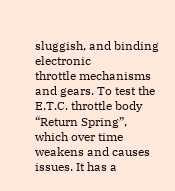sluggish, and binding electronic
throttle mechanisms and gears. To test the E.T.C. throttle body “Return Spring”,
which over time weakens and causes issues. It has a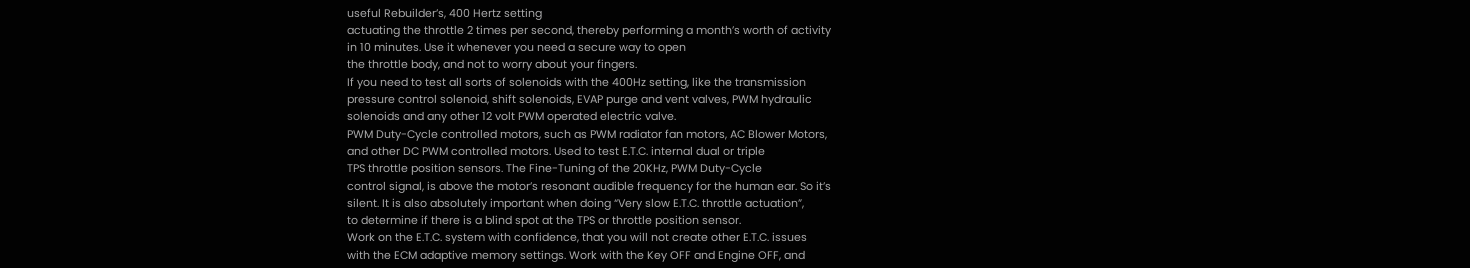useful Rebuilder’s, 400 Hertz setting
actuating the throttle 2 times per second, thereby performing a month’s worth of activity
in 10 minutes. Use it whenever you need a secure way to open
the throttle body, and not to worry about your fingers.
If you need to test all sorts of solenoids with the 400Hz setting, like the transmission
pressure control solenoid, shift solenoids, EVAP purge and vent valves, PWM hydraulic
solenoids and any other 12 volt PWM operated electric valve.
PWM Duty-Cycle controlled motors, such as PWM radiator fan motors, AC Blower Motors,
and other DC PWM controlled motors. Used to test E.T.C. internal dual or triple
TPS throttle position sensors. The Fine-Tuning of the 20KHz, PWM Duty-Cycle
control signal, is above the motor’s resonant audible frequency for the human ear. So it’s
silent. It is also absolutely important when doing “Very slow E.T.C. throttle actuation”,
to determine if there is a blind spot at the TPS or throttle position sensor.
Work on the E.T.C. system with confidence, that you will not create other E.T.C. issues
with the ECM adaptive memory settings. Work with the Key OFF and Engine OFF, and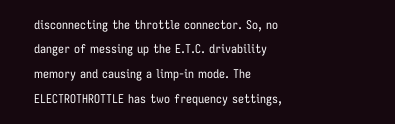disconnecting the throttle connector. So, no danger of messing up the E.T.C. drivability
memory and causing a limp-in mode. The ELECTROTHROTTLE has two frequency settings,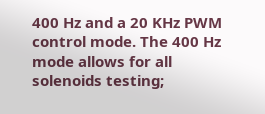400 Hz and a 20 KHz PWM control mode. The 400 Hz mode allows for all solenoids testing;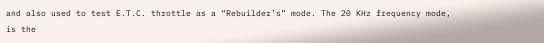and also used to test E.T.C. throttle as a “Rebuilder’s” mode. The 20 KHz frequency mode,
is the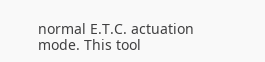normal E.T.C. actuation mode. This tool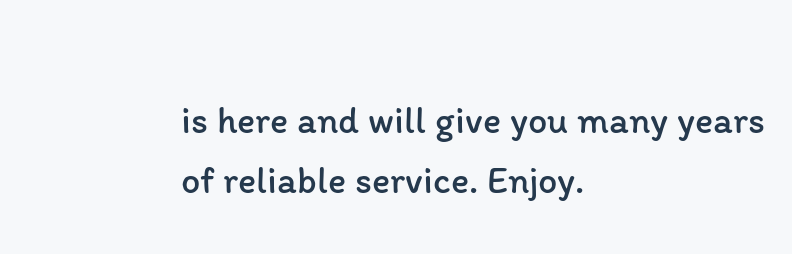is here and will give you many years
of reliable service. Enjoy.